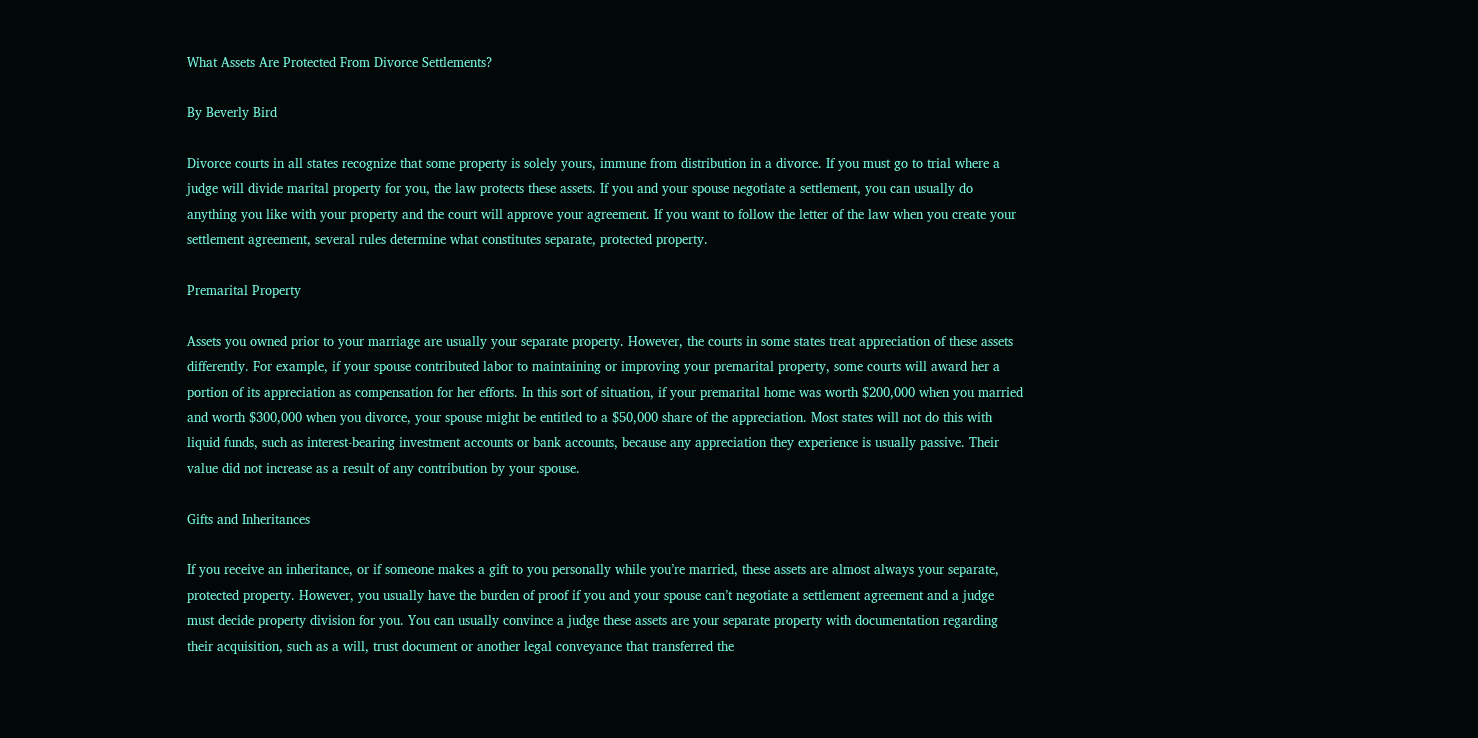What Assets Are Protected From Divorce Settlements?

By Beverly Bird

Divorce courts in all states recognize that some property is solely yours, immune from distribution in a divorce. If you must go to trial where a judge will divide marital property for you, the law protects these assets. If you and your spouse negotiate a settlement, you can usually do anything you like with your property and the court will approve your agreement. If you want to follow the letter of the law when you create your settlement agreement, several rules determine what constitutes separate, protected property.

Premarital Property

Assets you owned prior to your marriage are usually your separate property. However, the courts in some states treat appreciation of these assets differently. For example, if your spouse contributed labor to maintaining or improving your premarital property, some courts will award her a portion of its appreciation as compensation for her efforts. In this sort of situation, if your premarital home was worth $200,000 when you married and worth $300,000 when you divorce, your spouse might be entitled to a $50,000 share of the appreciation. Most states will not do this with liquid funds, such as interest-bearing investment accounts or bank accounts, because any appreciation they experience is usually passive. Their value did not increase as a result of any contribution by your spouse.

Gifts and Inheritances

If you receive an inheritance, or if someone makes a gift to you personally while you’re married, these assets are almost always your separate, protected property. However, you usually have the burden of proof if you and your spouse can’t negotiate a settlement agreement and a judge must decide property division for you. You can usually convince a judge these assets are your separate property with documentation regarding their acquisition, such as a will, trust document or another legal conveyance that transferred the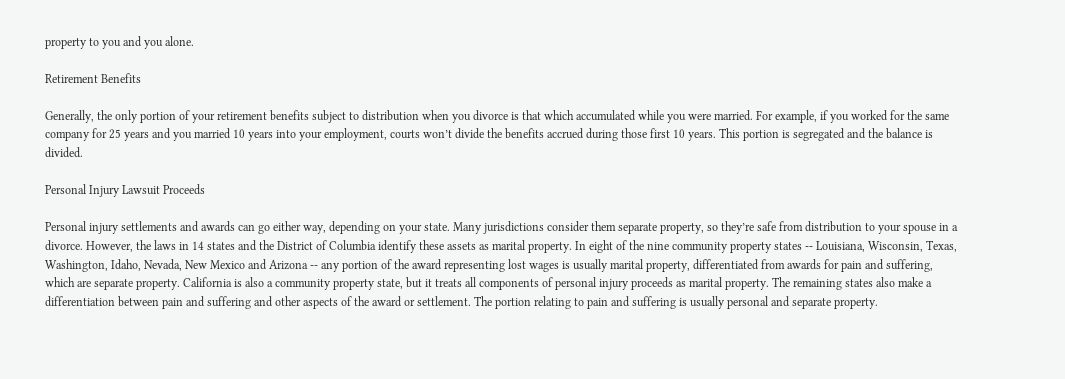property to you and you alone.

Retirement Benefits

Generally, the only portion of your retirement benefits subject to distribution when you divorce is that which accumulated while you were married. For example, if you worked for the same company for 25 years and you married 10 years into your employment, courts won’t divide the benefits accrued during those first 10 years. This portion is segregated and the balance is divided.

Personal Injury Lawsuit Proceeds

Personal injury settlements and awards can go either way, depending on your state. Many jurisdictions consider them separate property, so they’re safe from distribution to your spouse in a divorce. However, the laws in 14 states and the District of Columbia identify these assets as marital property. In eight of the nine community property states -- Louisiana, Wisconsin, Texas, Washington, Idaho, Nevada, New Mexico and Arizona -- any portion of the award representing lost wages is usually marital property, differentiated from awards for pain and suffering, which are separate property. California is also a community property state, but it treats all components of personal injury proceeds as marital property. The remaining states also make a differentiation between pain and suffering and other aspects of the award or settlement. The portion relating to pain and suffering is usually personal and separate property.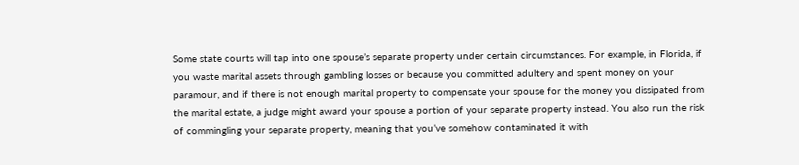Some state courts will tap into one spouse’s separate property under certain circumstances. For example, in Florida, if you waste marital assets through gambling losses or because you committed adultery and spent money on your paramour, and if there is not enough marital property to compensate your spouse for the money you dissipated from the marital estate, a judge might award your spouse a portion of your separate property instead. You also run the risk of commingling your separate property, meaning that you’ve somehow contaminated it with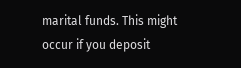marital funds. This might occur if you deposit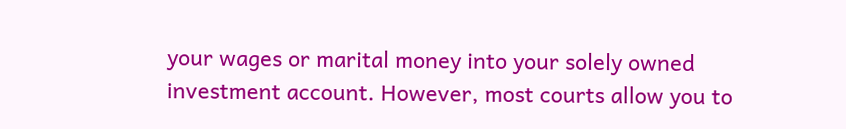your wages or marital money into your solely owned investment account. However, most courts allow you to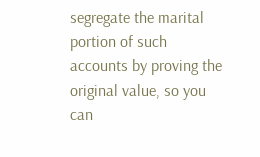segregate the marital portion of such accounts by proving the original value, so you can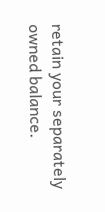retain your separately owned balance.